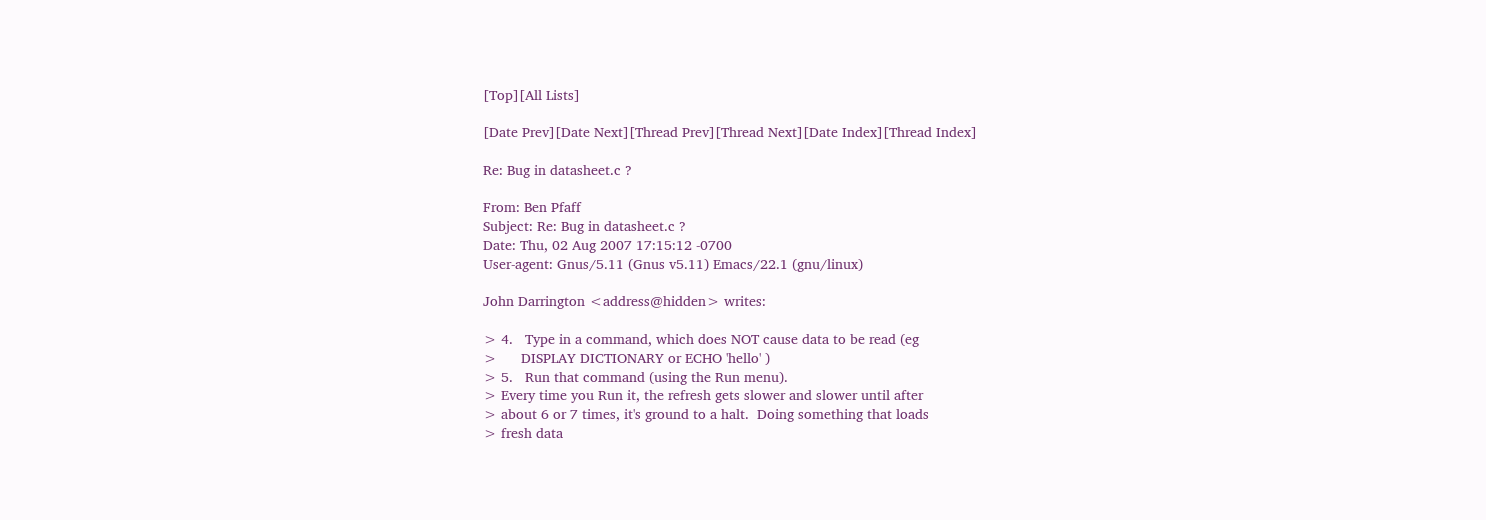[Top][All Lists]

[Date Prev][Date Next][Thread Prev][Thread Next][Date Index][Thread Index]

Re: Bug in datasheet.c ?

From: Ben Pfaff
Subject: Re: Bug in datasheet.c ?
Date: Thu, 02 Aug 2007 17:15:12 -0700
User-agent: Gnus/5.11 (Gnus v5.11) Emacs/22.1 (gnu/linux)

John Darrington <address@hidden> writes:

> 4.   Type in a command, which does NOT cause data to be read (eg
>      DISPLAY DICTIONARY or ECHO 'hello' )
> 5.   Run that command (using the Run menu).
> Every time you Run it, the refresh gets slower and slower until after
> about 6 or 7 times, it's ground to a halt.  Doing something that loads
> fresh data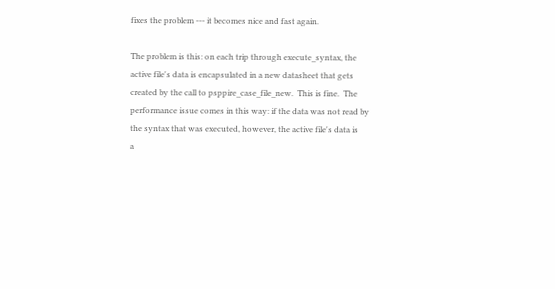fixes the problem --- it becomes nice and fast again.

The problem is this: on each trip through execute_syntax, the
active file's data is encapsulated in a new datasheet that gets
created by the call to psppire_case_file_new.  This is fine.  The
performance issue comes in this way: if the data was not read by
the syntax that was executed, however, the active file's data is
a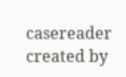casereader created by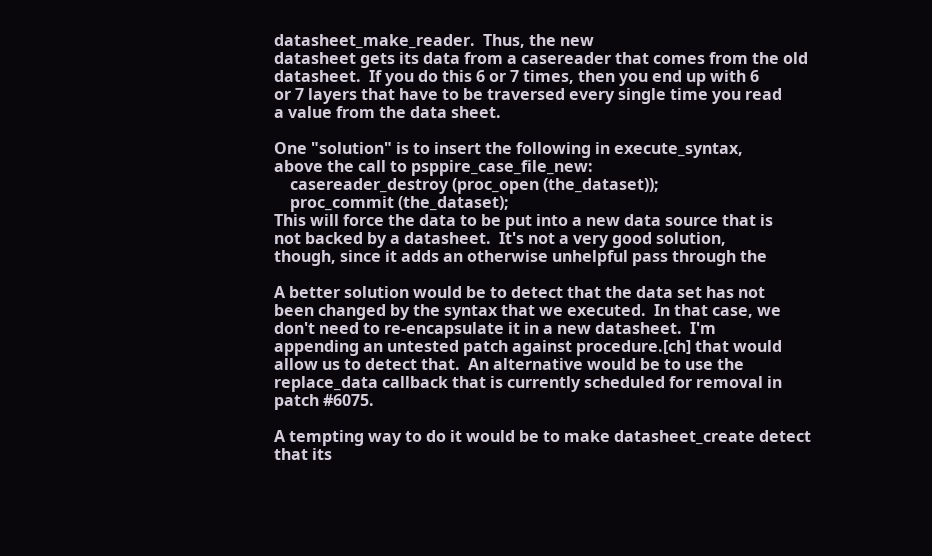datasheet_make_reader.  Thus, the new
datasheet gets its data from a casereader that comes from the old
datasheet.  If you do this 6 or 7 times, then you end up with 6
or 7 layers that have to be traversed every single time you read
a value from the data sheet.

One "solution" is to insert the following in execute_syntax,
above the call to psppire_case_file_new:
    casereader_destroy (proc_open (the_dataset));
    proc_commit (the_dataset);
This will force the data to be put into a new data source that is
not backed by a datasheet.  It's not a very good solution,
though, since it adds an otherwise unhelpful pass through the

A better solution would be to detect that the data set has not
been changed by the syntax that we executed.  In that case, we
don't need to re-encapsulate it in a new datasheet.  I'm
appending an untested patch against procedure.[ch] that would
allow us to detect that.  An alternative would be to use the
replace_data callback that is currently scheduled for removal in
patch #6075.

A tempting way to do it would be to make datasheet_create detect
that its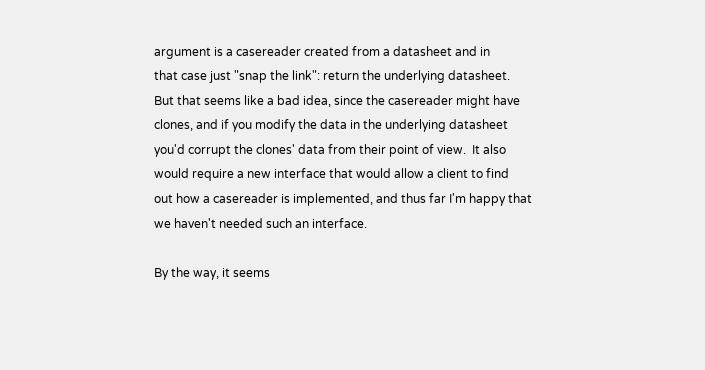argument is a casereader created from a datasheet and in
that case just "snap the link": return the underlying datasheet.
But that seems like a bad idea, since the casereader might have
clones, and if you modify the data in the underlying datasheet
you'd corrupt the clones' data from their point of view.  It also
would require a new interface that would allow a client to find
out how a casereader is implemented, and thus far I'm happy that
we haven't needed such an interface.

By the way, it seems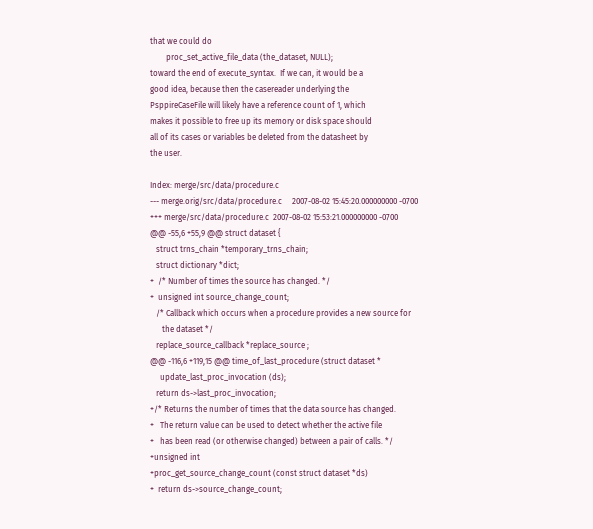that we could do
        proc_set_active_file_data (the_dataset, NULL);
toward the end of execute_syntax.  If we can, it would be a
good idea, because then the casereader underlying the
PsppireCaseFile will likely have a reference count of 1, which
makes it possible to free up its memory or disk space should
all of its cases or variables be deleted from the datasheet by
the user.

Index: merge/src/data/procedure.c
--- merge.orig/src/data/procedure.c     2007-08-02 15:45:20.000000000 -0700
+++ merge/src/data/procedure.c  2007-08-02 15:53:21.000000000 -0700
@@ -55,6 +55,9 @@ struct dataset {
   struct trns_chain *temporary_trns_chain;
   struct dictionary *dict;
+  /* Number of times the source has changed. */
+  unsigned int source_change_count;
   /* Callback which occurs when a procedure provides a new source for
      the dataset */
   replace_source_callback *replace_source ;
@@ -116,6 +119,15 @@ time_of_last_procedure (struct dataset *
     update_last_proc_invocation (ds);
   return ds->last_proc_invocation;
+/* Returns the number of times that the data source has changed.
+   The return value can be used to detect whether the active file
+   has been read (or otherwise changed) between a pair of calls. */
+unsigned int
+proc_get_source_change_count (const struct dataset *ds)
+  return ds->source_change_count;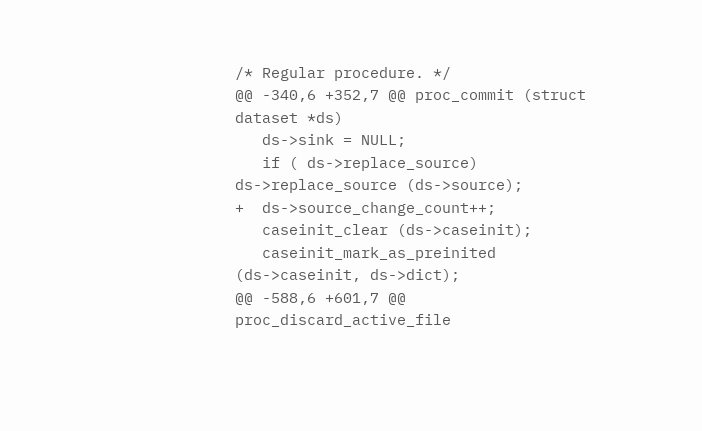/* Regular procedure. */
@@ -340,6 +352,7 @@ proc_commit (struct dataset *ds)
   ds->sink = NULL;
   if ( ds->replace_source) ds->replace_source (ds->source);
+  ds->source_change_count++;
   caseinit_clear (ds->caseinit);
   caseinit_mark_as_preinited (ds->caseinit, ds->dict);
@@ -588,6 +601,7 @@ proc_discard_active_file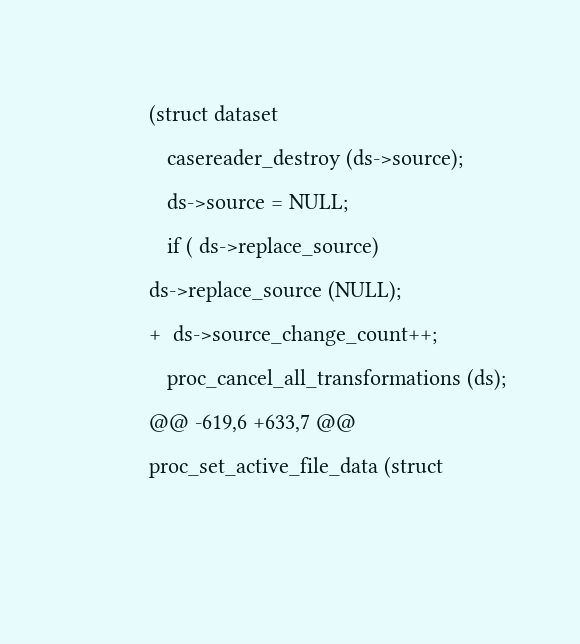(struct dataset
   casereader_destroy (ds->source);
   ds->source = NULL;
   if ( ds->replace_source) ds->replace_source (NULL);
+  ds->source_change_count++;
   proc_cancel_all_transformations (ds);
@@ -619,6 +633,7 @@ proc_set_active_file_data (struct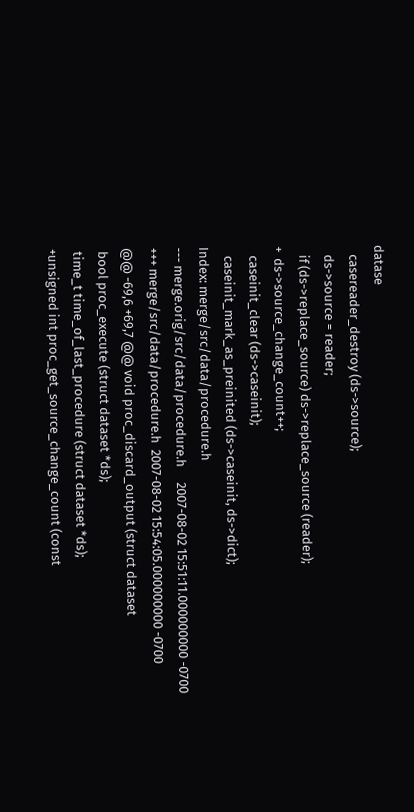datase
   casereader_destroy (ds->source);
   ds->source = reader;
   if (ds->replace_source) ds->replace_source (reader);
+  ds->source_change_count++;
   caseinit_clear (ds->caseinit);
   caseinit_mark_as_preinited (ds->caseinit, ds->dict);
Index: merge/src/data/procedure.h
--- merge.orig/src/data/procedure.h     2007-08-02 15:51:11.000000000 -0700
+++ merge/src/data/procedure.h  2007-08-02 15:54:05.000000000 -0700
@@ -69,6 +69,7 @@ void proc_discard_output (struct dataset
 bool proc_execute (struct dataset *ds);
 time_t time_of_last_procedure (struct dataset *ds);
+unsigned int proc_get_source_change_count (const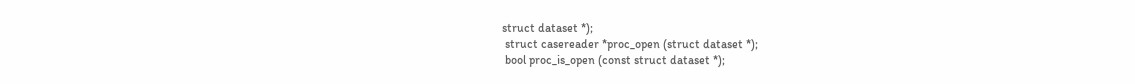struct dataset *);
 struct casereader *proc_open (struct dataset *);
 bool proc_is_open (const struct dataset *);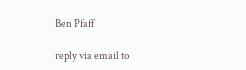Ben Pfaff

reply via email to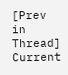[Prev in Thread] Current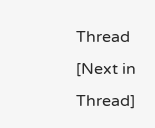Thread [Next in Thread]